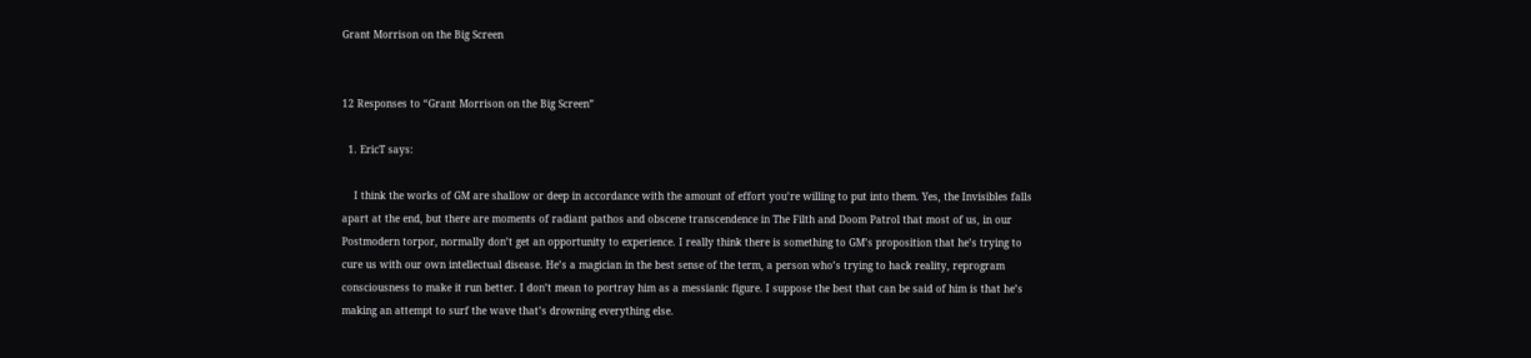Grant Morrison on the Big Screen


12 Responses to “Grant Morrison on the Big Screen”

  1. EricT says:

    I think the works of GM are shallow or deep in accordance with the amount of effort you’re willing to put into them. Yes, the Invisibles falls apart at the end, but there are moments of radiant pathos and obscene transcendence in The Filth and Doom Patrol that most of us, in our Postmodern torpor, normally don’t get an opportunity to experience. I really think there is something to GM’s proposition that he’s trying to cure us with our own intellectual disease. He’s a magician in the best sense of the term, a person who’s trying to hack reality, reprogram consciousness to make it run better. I don’t mean to portray him as a messianic figure. I suppose the best that can be said of him is that he’s making an attempt to surf the wave that’s drowning everything else.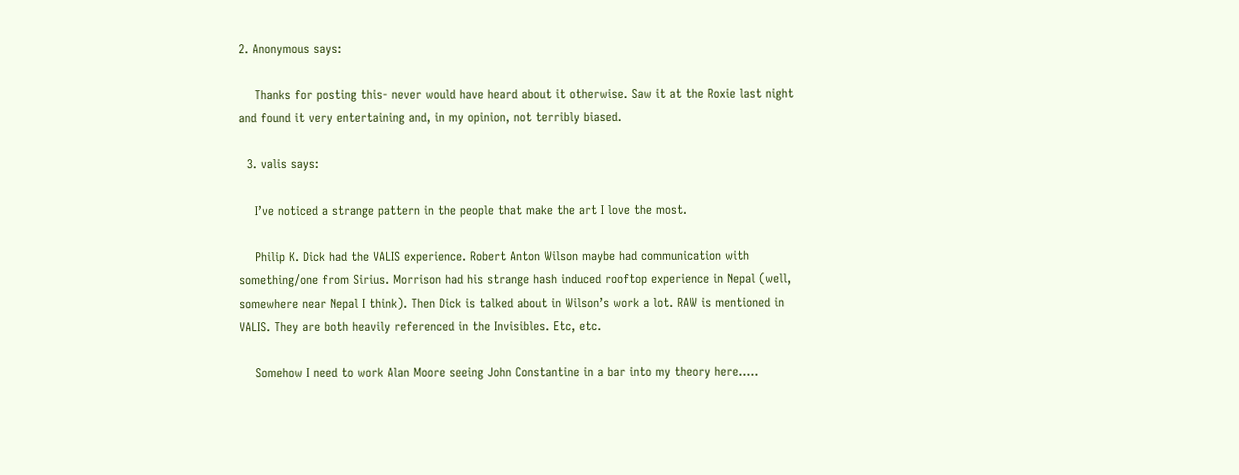2. Anonymous says:

    Thanks for posting this- never would have heard about it otherwise. Saw it at the Roxie last night and found it very entertaining and, in my opinion, not terribly biased.

  3. valis says:

    I’ve noticed a strange pattern in the people that make the art I love the most.

    Philip K. Dick had the VALIS experience. Robert Anton Wilson maybe had communication with something/one from Sirius. Morrison had his strange hash induced rooftop experience in Nepal (well, somewhere near Nepal I think). Then Dick is talked about in Wilson’s work a lot. RAW is mentioned in VALIS. They are both heavily referenced in the Invisibles. Etc, etc.

    Somehow I need to work Alan Moore seeing John Constantine in a bar into my theory here…..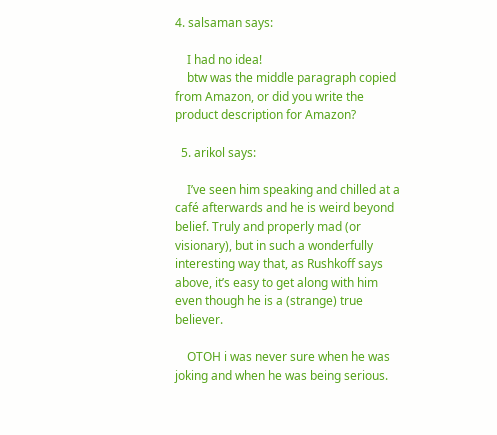4. salsaman says:

    I had no idea!
    btw was the middle paragraph copied from Amazon, or did you write the product description for Amazon?

  5. arikol says:

    I’ve seen him speaking and chilled at a café afterwards and he is weird beyond belief. Truly and properly mad (or visionary), but in such a wonderfully interesting way that, as Rushkoff says above, it’s easy to get along with him even though he is a (strange) true believer.

    OTOH i was never sure when he was joking and when he was being serious.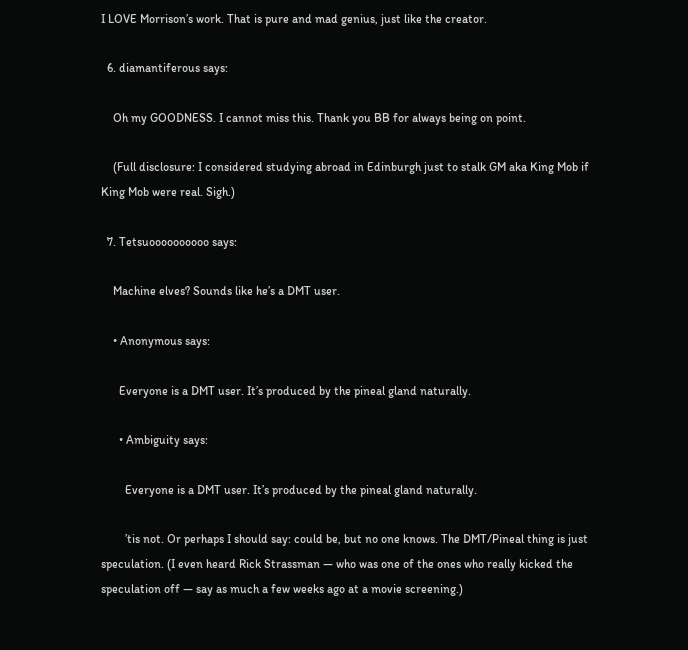I LOVE Morrison’s work. That is pure and mad genius, just like the creator.

  6. diamantiferous says:

    Oh my GOODNESS. I cannot miss this. Thank you BB for always being on point.

    (Full disclosure: I considered studying abroad in Edinburgh just to stalk GM aka King Mob if King Mob were real. Sigh.)

  7. Tetsuoooooooooo says:

    Machine elves? Sounds like he’s a DMT user.

    • Anonymous says:

      Everyone is a DMT user. It’s produced by the pineal gland naturally.

      • Ambiguity says:

        Everyone is a DMT user. It’s produced by the pineal gland naturally.

        ’tis not. Or perhaps I should say: could be, but no one knows. The DMT/Pineal thing is just speculation. (I even heard Rick Strassman — who was one of the ones who really kicked the speculation off — say as much a few weeks ago at a movie screening.)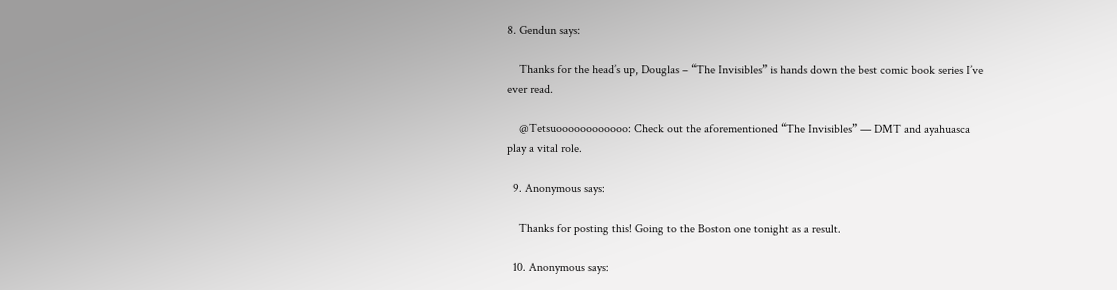8. Gendun says:

    Thanks for the head’s up, Douglas – “The Invisibles” is hands down the best comic book series I’ve ever read.

    @Tetsuoooooooooooo: Check out the aforementioned “The Invisibles” — DMT and ayahuasca play a vital role.

  9. Anonymous says:

    Thanks for posting this! Going to the Boston one tonight as a result.

  10. Anonymous says: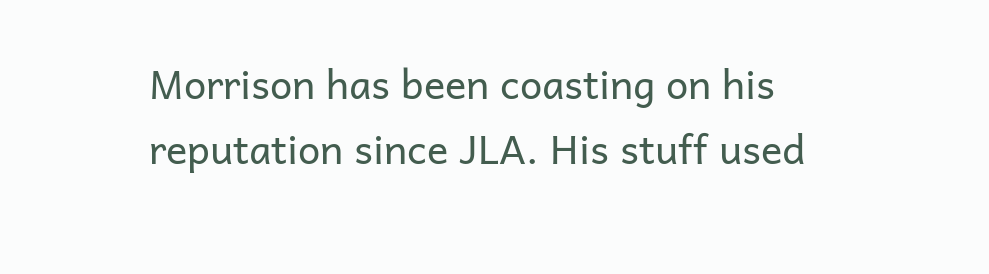Morrison has been coasting on his reputation since JLA. His stuff used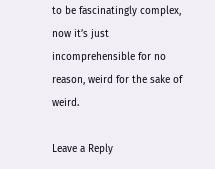to be fascinatingly complex, now it’s just incomprehensible for no reason, weird for the sake of weird.

Leave a Reply